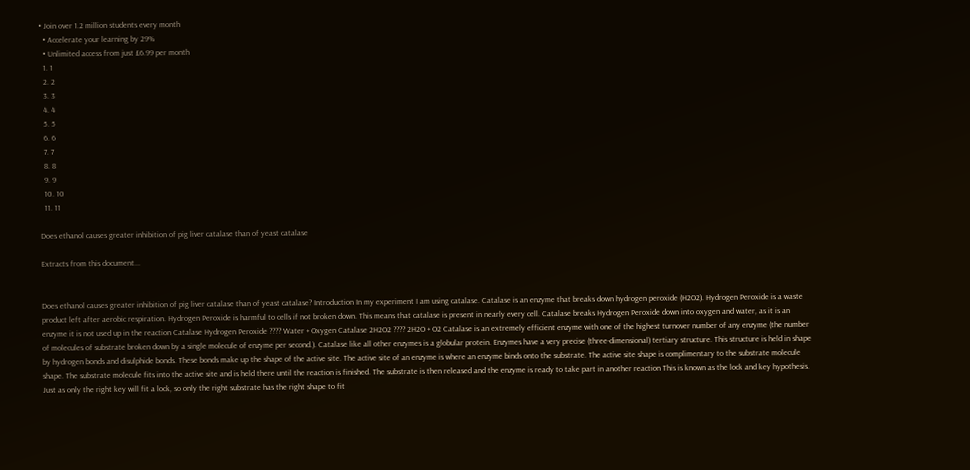• Join over 1.2 million students every month
  • Accelerate your learning by 29%
  • Unlimited access from just £6.99 per month
  1. 1
  2. 2
  3. 3
  4. 4
  5. 5
  6. 6
  7. 7
  8. 8
  9. 9
  10. 10
  11. 11

Does ethanol causes greater inhibition of pig liver catalase than of yeast catalase

Extracts from this document...


Does ethanol causes greater inhibition of pig liver catalase than of yeast catalase? Introduction In my experiment I am using catalase. Catalase is an enzyme that breaks down hydrogen peroxide (H2O2). Hydrogen Peroxide is a waste product left after aerobic respiration. Hydrogen Peroxide is harmful to cells if not broken down. This means that catalase is present in nearly every cell. Catalase breaks Hydrogen Peroxide down into oxygen and water, as it is an enzyme it is not used up in the reaction Catalase Hydrogen Peroxide ???? Water + Oxygen Catalase 2H2O2 ???? 2H2O + O2 Catalase is an extremely efficient enzyme with one of the highest turnover number of any enzyme (the number of molecules of substrate broken down by a single molecule of enzyme per second.). Catalase like all other enzymes is a globular protein. Enzymes have a very precise (three-dimensional) tertiary structure. This structure is held in shape by hydrogen bonds and disulphide bonds. These bonds make up the shape of the active site. The active site of an enzyme is where an enzyme binds onto the substrate. The active site shape is complimentary to the substrate molecule shape. The substrate molecule fits into the active site and is held there until the reaction is finished. The substrate is then released and the enzyme is ready to take part in another reaction This is known as the lock and key hypothesis. Just as only the right key will fit a lock, so only the right substrate has the right shape to fit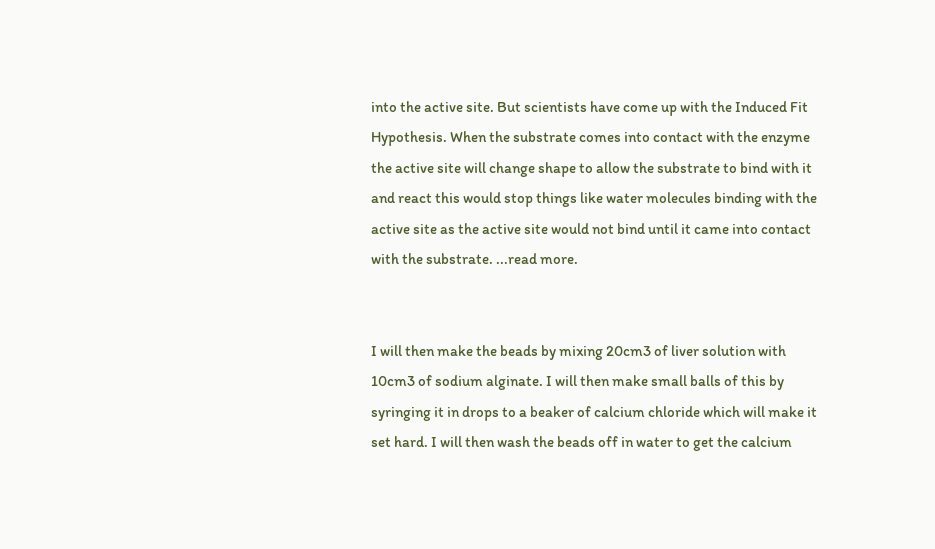into the active site. But scientists have come up with the Induced Fit Hypothesis. When the substrate comes into contact with the enzyme the active site will change shape to allow the substrate to bind with it and react this would stop things like water molecules binding with the active site as the active site would not bind until it came into contact with the substrate. ...read more.


I will then make the beads by mixing 20cm3 of liver solution with 10cm3 of sodium alginate. I will then make small balls of this by syringing it in drops to a beaker of calcium chloride which will make it set hard. I will then wash the beads off in water to get the calcium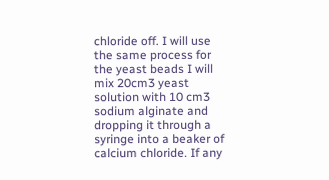chloride off. I will use the same process for the yeast beads I will mix 20cm3 yeast solution with 10 cm3 sodium alginate and dropping it through a syringe into a beaker of calcium chloride. If any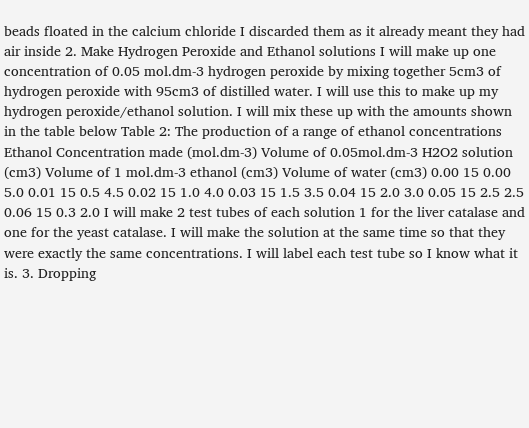beads floated in the calcium chloride I discarded them as it already meant they had air inside 2. Make Hydrogen Peroxide and Ethanol solutions I will make up one concentration of 0.05 mol.dm-3 hydrogen peroxide by mixing together 5cm3 of hydrogen peroxide with 95cm3 of distilled water. I will use this to make up my hydrogen peroxide/ethanol solution. I will mix these up with the amounts shown in the table below Table 2: The production of a range of ethanol concentrations Ethanol Concentration made (mol.dm-3) Volume of 0.05mol.dm-3 H2O2 solution (cm3) Volume of 1 mol.dm-3 ethanol (cm3) Volume of water (cm3) 0.00 15 0.00 5.0 0.01 15 0.5 4.5 0.02 15 1.0 4.0 0.03 15 1.5 3.5 0.04 15 2.0 3.0 0.05 15 2.5 2.5 0.06 15 0.3 2.0 I will make 2 test tubes of each solution 1 for the liver catalase and one for the yeast catalase. I will make the solution at the same time so that they were exactly the same concentrations. I will label each test tube so I know what it is. 3. Dropping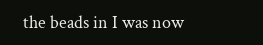the beads in I was now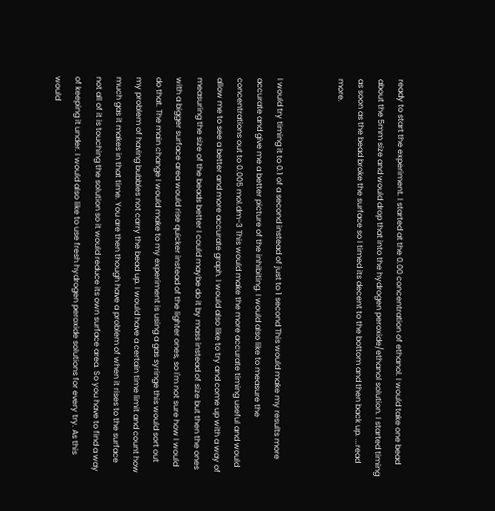ready to start the experiment. I started at the 0.00 concentration of ethanol. I would take one bead about the 5mm size and would drop that into the hydrogen peroxide/ethanol solution. I started timing as soon as the bead broke the surface so I timed its decent to the bottom and then back up. ...read more.


I would try timing it to 0.1 of a second instead of just to 1 second This would make my results more accurate and give me a better picture of the inhibiting. I would also like to measure the concentrations out to 0.005 mol.dm-3 This would make the more accurate timing useful and would allow me to see a better and more accurate graph. I would also like to try and come up with a way of measuring the size of the beads better I could maybe do it by mass instead of size but then the ones with a bigger surface area would rise quicker instead of the lighter ones, so I'm not sure how I would do that. The main change I would make to my experiment is using a gas syringe this would sort out my problem of having bubbles not carry the bead up. I would have a certain time limit and count how much gas it makes in that time. You are then though have a problem of when it rises to the surface not all of it is touching the solution so it would reduce its own surface area. So you have to find a way of keeping it under. I would also like to use fresh hydrogen peroxide solutions for every try. As this would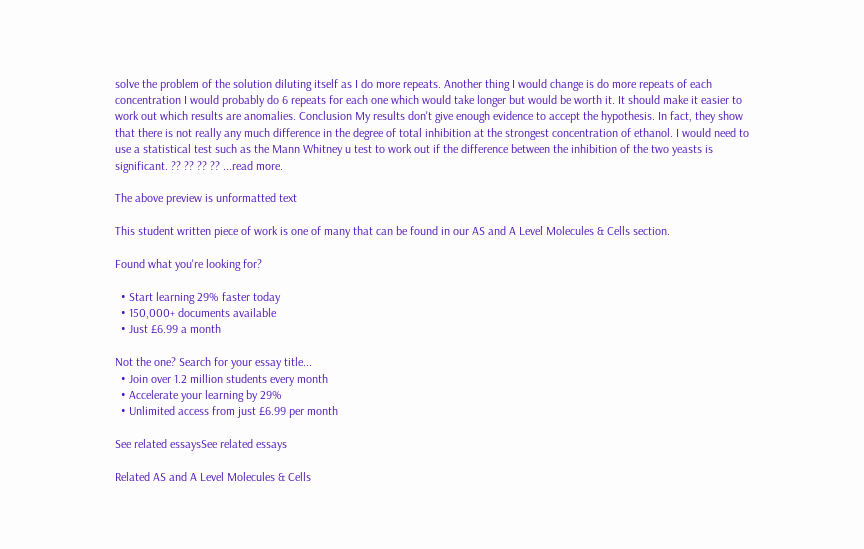solve the problem of the solution diluting itself as I do more repeats. Another thing I would change is do more repeats of each concentration I would probably do 6 repeats for each one which would take longer but would be worth it. It should make it easier to work out which results are anomalies. Conclusion My results don't give enough evidence to accept the hypothesis. In fact, they show that there is not really any much difference in the degree of total inhibition at the strongest concentration of ethanol. I would need to use a statistical test such as the Mann Whitney u test to work out if the difference between the inhibition of the two yeasts is significant. ?? ?? ?? ?? ...read more.

The above preview is unformatted text

This student written piece of work is one of many that can be found in our AS and A Level Molecules & Cells section.

Found what you're looking for?

  • Start learning 29% faster today
  • 150,000+ documents available
  • Just £6.99 a month

Not the one? Search for your essay title...
  • Join over 1.2 million students every month
  • Accelerate your learning by 29%
  • Unlimited access from just £6.99 per month

See related essaysSee related essays

Related AS and A Level Molecules & Cells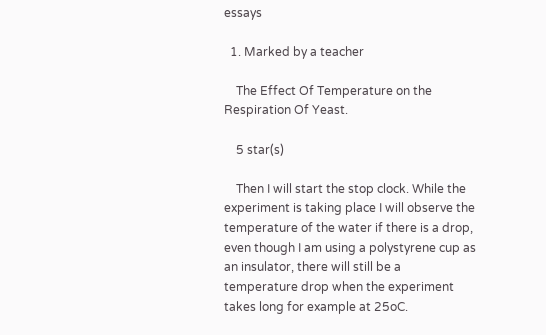essays

  1. Marked by a teacher

    The Effect Of Temperature on the Respiration Of Yeast.

    5 star(s)

    Then I will start the stop clock. While the experiment is taking place I will observe the temperature of the water if there is a drop, even though I am using a polystyrene cup as an insulator, there will still be a temperature drop when the experiment takes long for example at 25oC.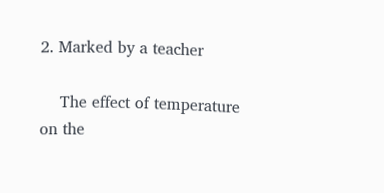2. Marked by a teacher

    The effect of temperature on the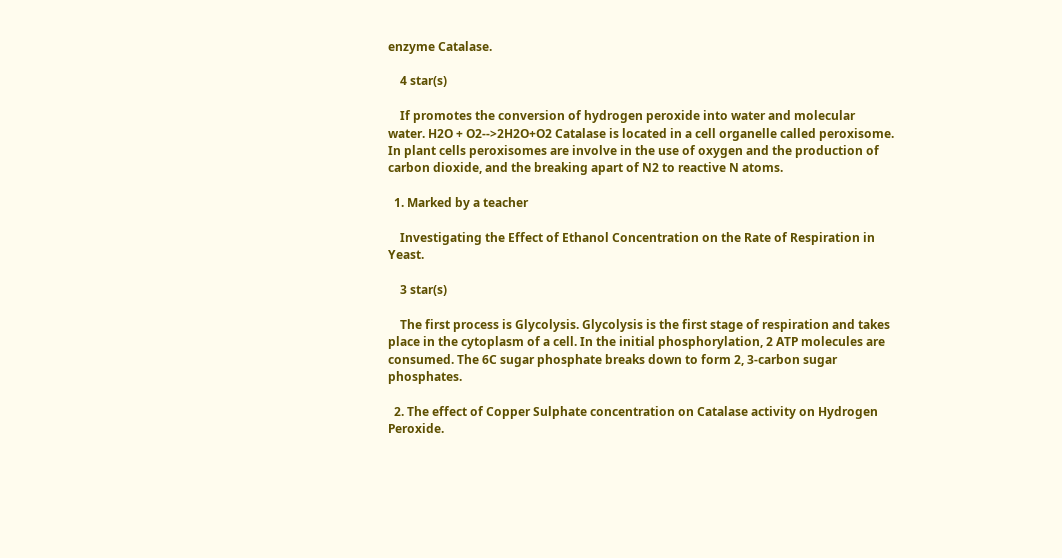enzyme Catalase.

    4 star(s)

    If promotes the conversion of hydrogen peroxide into water and molecular water. H2O + O2-->2H2O+O2 Catalase is located in a cell organelle called peroxisome. In plant cells peroxisomes are involve in the use of oxygen and the production of carbon dioxide, and the breaking apart of N2 to reactive N atoms.

  1. Marked by a teacher

    Investigating the Effect of Ethanol Concentration on the Rate of Respiration in Yeast.

    3 star(s)

    The first process is Glycolysis. Glycolysis is the first stage of respiration and takes place in the cytoplasm of a cell. In the initial phosphorylation, 2 ATP molecules are consumed. The 6C sugar phosphate breaks down to form 2, 3-carbon sugar phosphates.

  2. The effect of Copper Sulphate concentration on Catalase activity on Hydrogen Peroxide.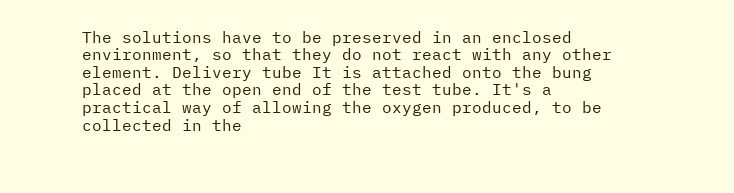The solutions have to be preserved in an enclosed environment, so that they do not react with any other element. Delivery tube It is attached onto the bung placed at the open end of the test tube. It's a practical way of allowing the oxygen produced, to be collected in the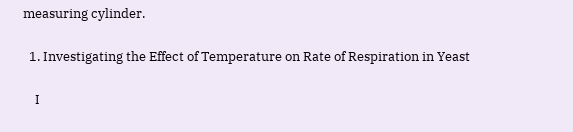measuring cylinder.

  1. Investigating the Effect of Temperature on Rate of Respiration in Yeast

    I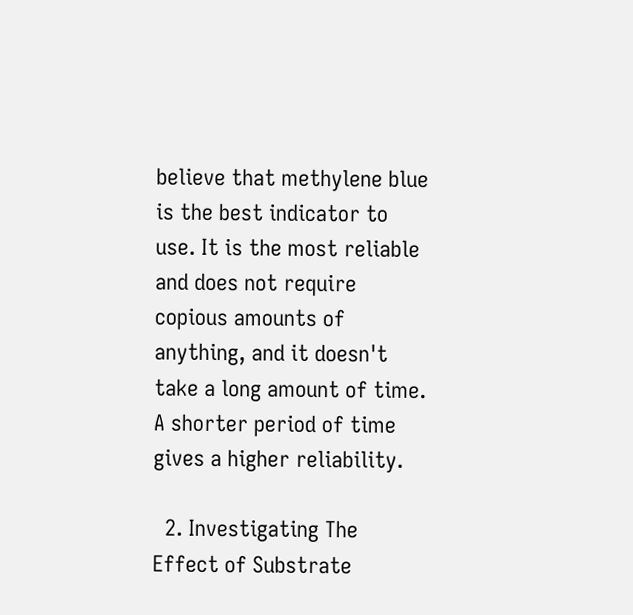believe that methylene blue is the best indicator to use. It is the most reliable and does not require copious amounts of anything, and it doesn't take a long amount of time. A shorter period of time gives a higher reliability.

  2. Investigating The Effect of Substrate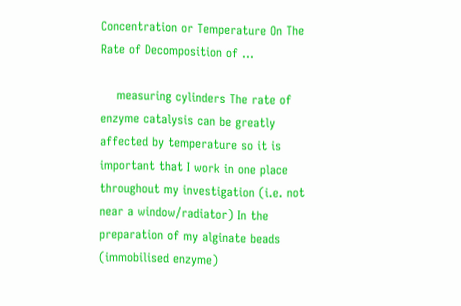Concentration or Temperature On The Rate of Decomposition of ...

    measuring cylinders The rate of enzyme catalysis can be greatly affected by temperature so it is important that I work in one place throughout my investigation (i.e. not near a window/radiator) In the preparation of my alginate beads (immobilised enzyme)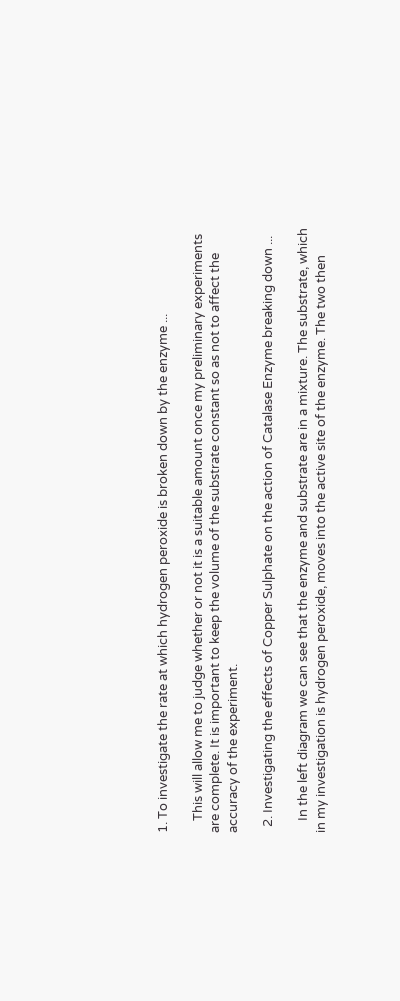1. To investigate the rate at which hydrogen peroxide is broken down by the enzyme ...

    This will allow me to judge whether or not it is a suitable amount once my preliminary experiments are complete. It is important to keep the volume of the substrate constant so as not to affect the accuracy of the experiment.

  2. Investigating the effects of Copper Sulphate on the action of Catalase Enzyme breaking down ...

    In the left diagram we can see that the enzyme and substrate are in a mixture. The substrate, which in my investigation is hydrogen peroxide, moves into the active site of the enzyme. The two then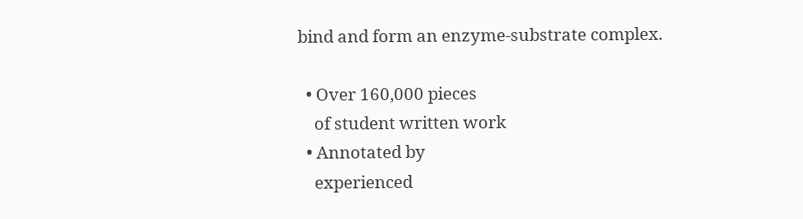bind and form an enzyme-substrate complex.

  • Over 160,000 pieces
    of student written work
  • Annotated by
    experienced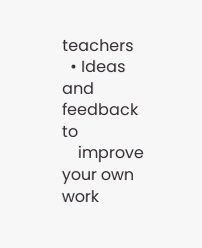teachers
  • Ideas and feedback to
    improve your own work